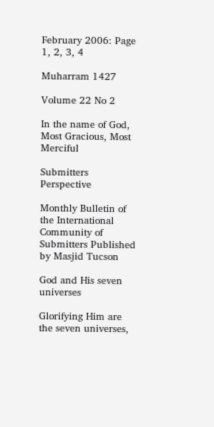February 2006: Page 1, 2, 3, 4

Muharram 1427

Volume 22 No 2

In the name of God, Most Gracious, Most Merciful

Submitters Perspective

Monthly Bulletin of the International Community of Submitters Published by Masjid Tucson

God and His seven universes

Glorifying Him are the seven universes,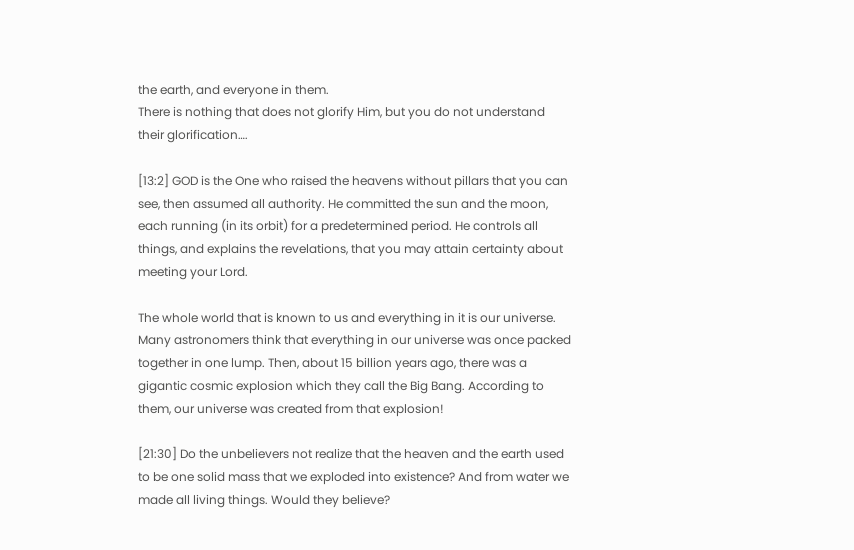the earth, and everyone in them.
There is nothing that does not glorify Him, but you do not understand their glorification….

[13:2] GOD is the One who raised the heavens without pillars that you can see, then assumed all authority. He committed the sun and the moon, each running (in its orbit) for a predetermined period. He controls all things, and explains the revelations, that you may attain certainty about meeting your Lord.

The whole world that is known to us and everything in it is our universe. Many astronomers think that everything in our universe was once packed together in one lump. Then, about 15 billion years ago, there was a gigantic cosmic explosion which they call the Big Bang. According to them, our universe was created from that explosion!

[21:30] Do the unbelievers not realize that the heaven and the earth used to be one solid mass that we exploded into existence? And from water we made all living things. Would they believe?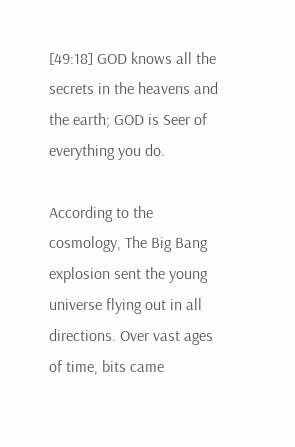[49:18] GOD knows all the secrets in the heavens and the earth; GOD is Seer of everything you do.

According to the cosmology, The Big Bang explosion sent the young universe flying out in all directions. Over vast ages of time, bits came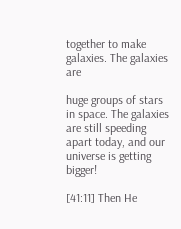together to make galaxies. The galaxies are

huge groups of stars in space. The galaxies are still speeding apart today, and our universe is getting bigger!

[41:11] Then He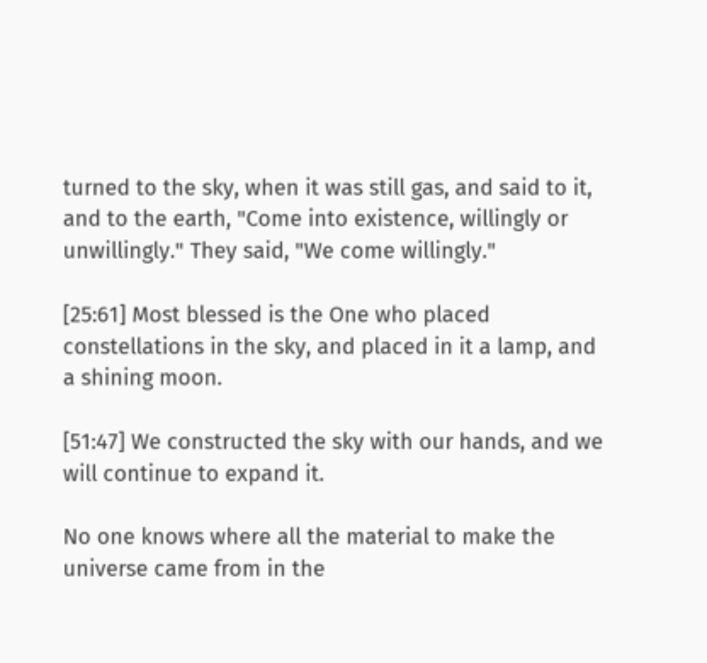turned to the sky, when it was still gas, and said to it, and to the earth, "Come into existence, willingly or unwillingly." They said, "We come willingly."

[25:61] Most blessed is the One who placed constellations in the sky, and placed in it a lamp, and a shining moon.

[51:47] We constructed the sky with our hands, and we will continue to expand it.

No one knows where all the material to make the universe came from in the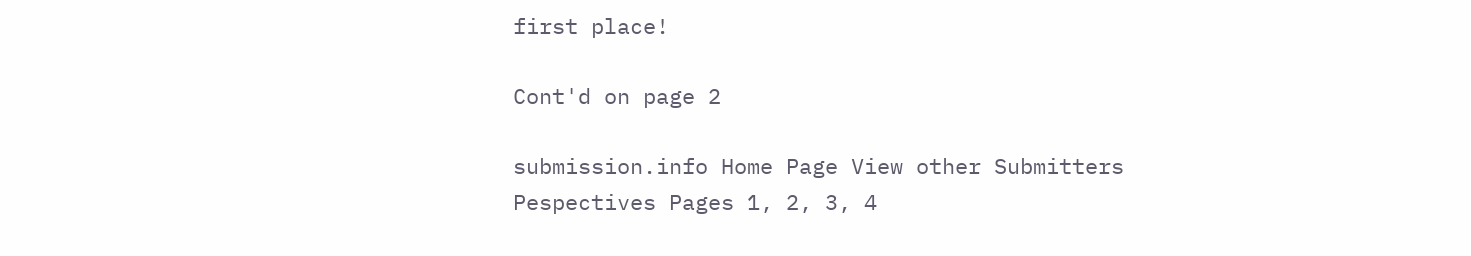first place!

Cont'd on page 2

submission.info Home Page View other Submitters Pespectives Pages 1, 2, 3, 4